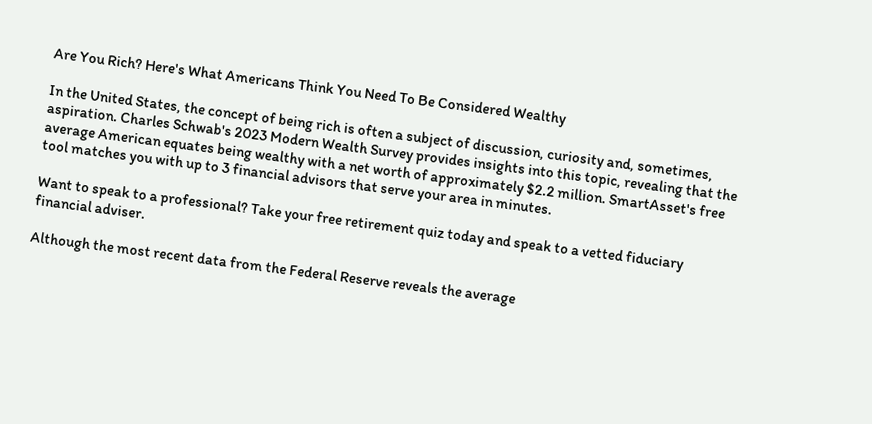Are You Rich? Here's What Americans Think You Need To Be Considered Wealthy

In the United States, the concept of being rich is often a subject of discussion, curiosity and, sometimes, aspiration. Charles Schwab's 2023 Modern Wealth Survey provides insights into this topic, revealing that the average American equates being wealthy with a net worth of approximately $2.2 million. SmartAsset's free tool matches you with up to 3 financial advisors that serve your area in minutes.

Want to speak to a professional? Take your free retirement quiz today and speak to a vetted fiduciary financial adviser.

Although the most recent data from the Federal Reserve reveals the average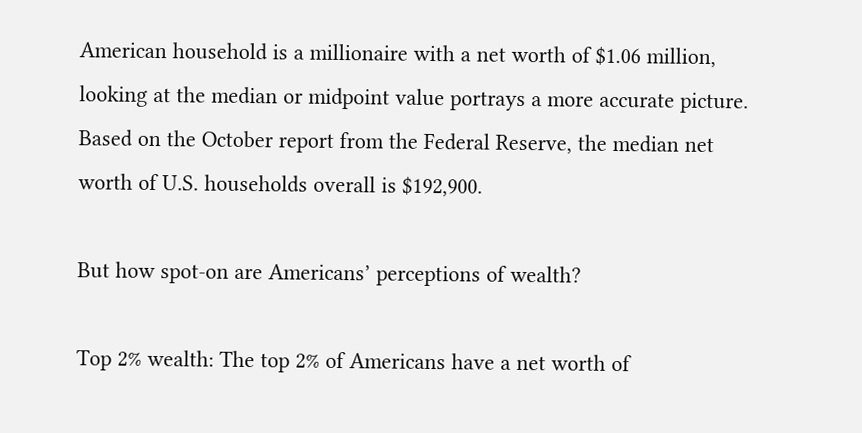American household is a millionaire with a net worth of $1.06 million, looking at the median or midpoint value portrays a more accurate picture. Based on the October report from the Federal Reserve, the median net worth of U.S. households overall is $192,900.

But how spot-on are Americans’ perceptions of wealth?

Top 2% wealth: The top 2% of Americans have a net worth of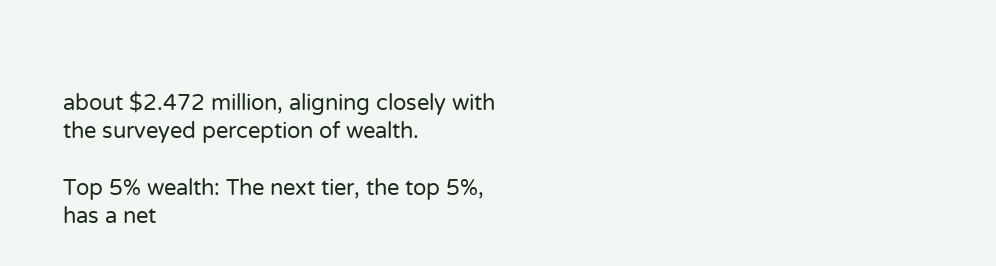about $2.472 million, aligning closely with the surveyed perception of wealth.

Top 5% wealth: The next tier, the top 5%, has a net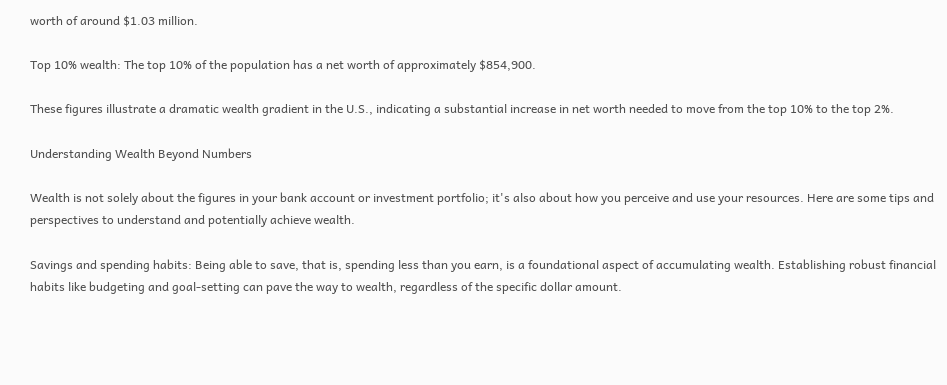worth of around $1.03 million.

Top 10% wealth: The top 10% of the population has a net worth of approximately $854,900.

These figures illustrate a dramatic wealth gradient in the U.S., indicating a substantial increase in net worth needed to move from the top 10% to the top 2%.

Understanding Wealth Beyond Numbers

Wealth is not solely about the figures in your bank account or investment portfolio; it's also about how you perceive and use your resources. Here are some tips and perspectives to understand and potentially achieve wealth.

Savings and spending habits: Being able to save, that is, spending less than you earn, is a foundational aspect of accumulating wealth. Establishing robust financial habits like budgeting and goal-setting can pave the way to wealth, regardless of the specific dollar amount.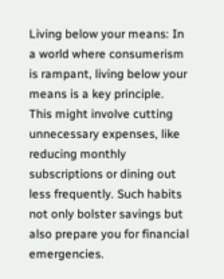Living below your means: In a world where consumerism is rampant, living below your means is a key principle. This might involve cutting unnecessary expenses, like reducing monthly subscriptions or dining out less frequently. Such habits not only bolster savings but also prepare you for financial emergencies.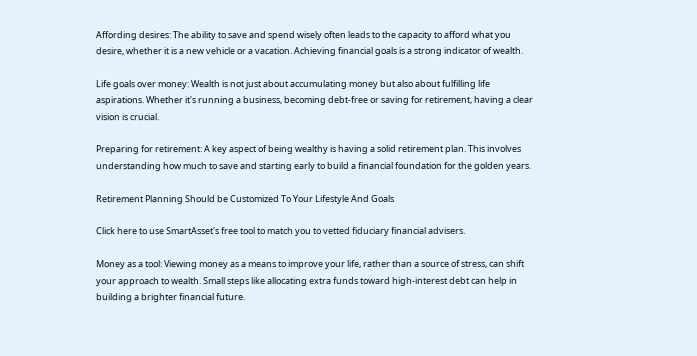Affording desires: The ability to save and spend wisely often leads to the capacity to afford what you desire, whether it is a new vehicle or a vacation. Achieving financial goals is a strong indicator of wealth.

Life goals over money: Wealth is not just about accumulating money but also about fulfilling life aspirations. Whether it's running a business, becoming debt-free or saving for retirement, having a clear vision is crucial.

Preparing for retirement: A key aspect of being wealthy is having a solid retirement plan. This involves understanding how much to save and starting early to build a financial foundation for the golden years.

Retirement Planning Should be Customized To Your Lifestyle And Goals

Click here to use SmartAsset's free tool to match you to vetted fiduciary financial advisers.

Money as a tool: Viewing money as a means to improve your life, rather than a source of stress, can shift your approach to wealth. Small steps like allocating extra funds toward high-interest debt can help in building a brighter financial future.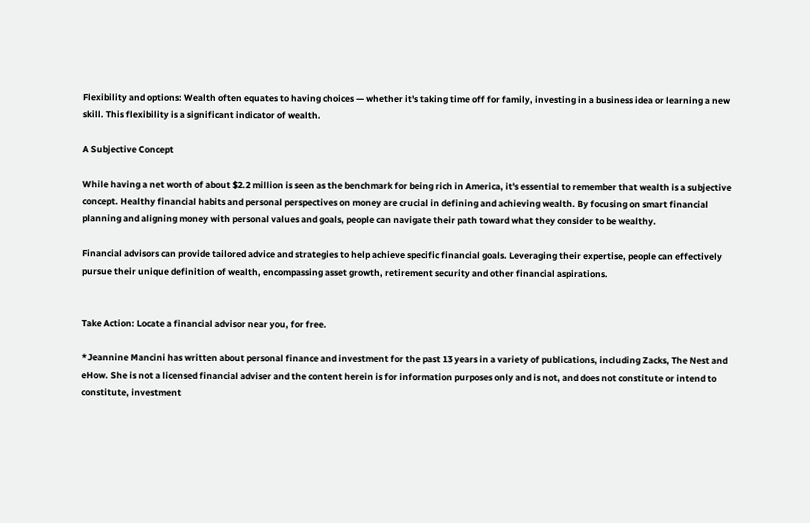Flexibility and options: Wealth often equates to having choices — whether it's taking time off for family, investing in a business idea or learning a new skill. This flexibility is a significant indicator of wealth.

A Subjective Concept

While having a net worth of about $2.2 million is seen as the benchmark for being rich in America, it's essential to remember that wealth is a subjective concept. Healthy financial habits and personal perspectives on money are crucial in defining and achieving wealth. By focusing on smart financial planning and aligning money with personal values and goals, people can navigate their path toward what they consider to be wealthy.

Financial advisors can provide tailored advice and strategies to help achieve specific financial goals. Leveraging their expertise, people can effectively pursue their unique definition of wealth, encompassing asset growth, retirement security and other financial aspirations.


Take Action: Locate a financial advisor near you, for free.

*Jeannine Mancini has written about personal finance and investment for the past 13 years in a variety of publications, including Zacks, The Nest and eHow. She is not a licensed financial adviser and the content herein is for information purposes only and is not, and does not constitute or intend to constitute, investment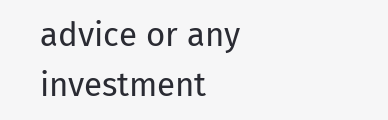advice or any investment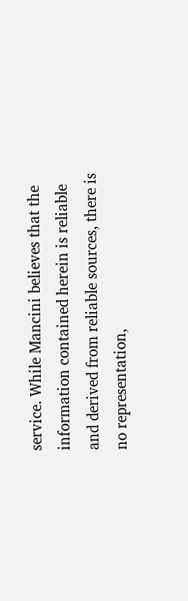service. While Mancini believes that the information contained herein is reliable and derived from reliable sources, there is no representation,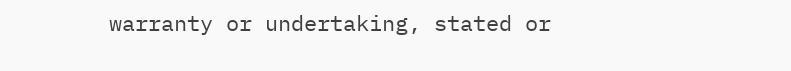warranty or undertaking, stated or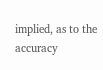implied, as to the accuracy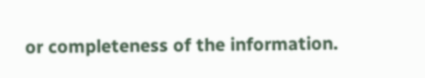or completeness of the information.